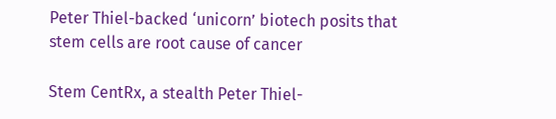Peter Thiel-backed ‘unicorn’ biotech posits that stem cells are root cause of cancer

Stem CentRx, a stealth Peter Thiel-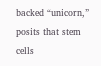backed “unicorn,” posits that stem cells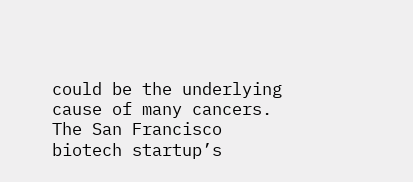could be the underlying cause of many cancers. The San Francisco biotech startup’s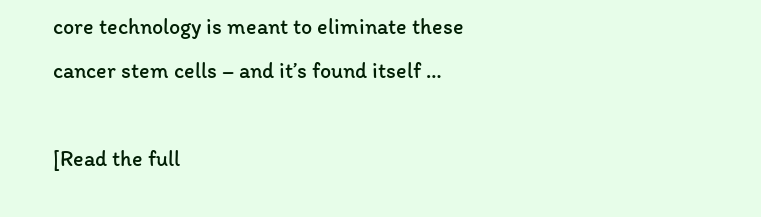core technology is meant to eliminate these cancer stem cells – and it’s found itself …

[Read the full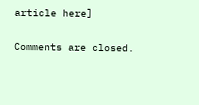article here]

Comments are closed.